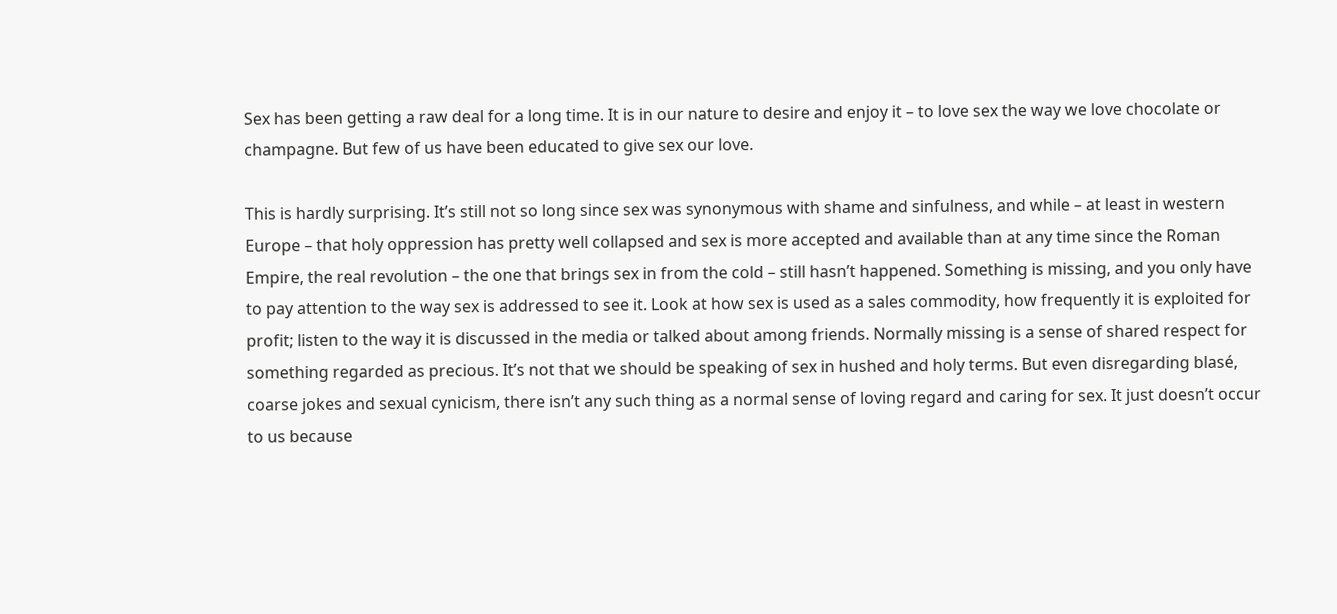Sex has been getting a raw deal for a long time. It is in our nature to desire and enjoy it – to love sex the way we love chocolate or champagne. But few of us have been educated to give sex our love.

This is hardly surprising. It’s still not so long since sex was synonymous with shame and sinfulness, and while – at least in western Europe – that holy oppression has pretty well collapsed and sex is more accepted and available than at any time since the Roman Empire, the real revolution – the one that brings sex in from the cold – still hasn’t happened. Something is missing, and you only have to pay attention to the way sex is addressed to see it. Look at how sex is used as a sales commodity, how frequently it is exploited for profit; listen to the way it is discussed in the media or talked about among friends. Normally missing is a sense of shared respect for something regarded as precious. It’s not that we should be speaking of sex in hushed and holy terms. But even disregarding blasé, coarse jokes and sexual cynicism, there isn’t any such thing as a normal sense of loving regard and caring for sex. It just doesn’t occur to us because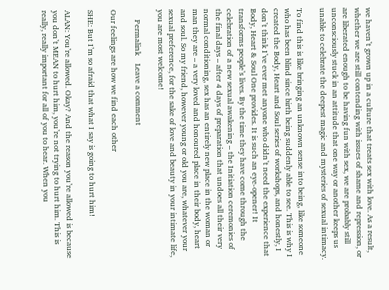we haven’t grown up in a culture that treats sex with love. As a result, whether we are still contending with issues of shame and repression, or are liberated enough to be having fun with sex, we are probably still unconsciously stuck in an attitude that one way or another keeps us unable to celebrate the deepest magic and mysteries of sexual intimacy.

To find this is like bringing an unknown sense into being, like someone who has been blind since birth being suddenly able to see. This is why I created the Body, Heart and Soul series of workshops, and honestly, I don’t think I’ve ever met anyone who didn’t need the experience that Body, Heart & Soul One provides. It is such an eye-opener! It transforms people’s lives. By the time they have come through the celebration of a new sexual awakening – the Initiation ceremonies of the final days – after 4 days of preparation that undoes all their very normal conditioning, sex has an entirely new place in the woman or man they are – a very loved and honoured place in their body, heart and soul. So my friend, however young or old you are, whatever your sexual preference, for the sake of love and beauty in your intimate life, you are most welcome!

     Permalink    Leave a comment

Our feelings are how we find each other

SHE: But I’m so afraid that what I say is going to hurt him!

ALAN: You’re allowed. Okay? And the reason you’re allowed is because you don’t MEAN to hurt him, you’re not trying to hurt him. This is really, really important for all of you to hear. When you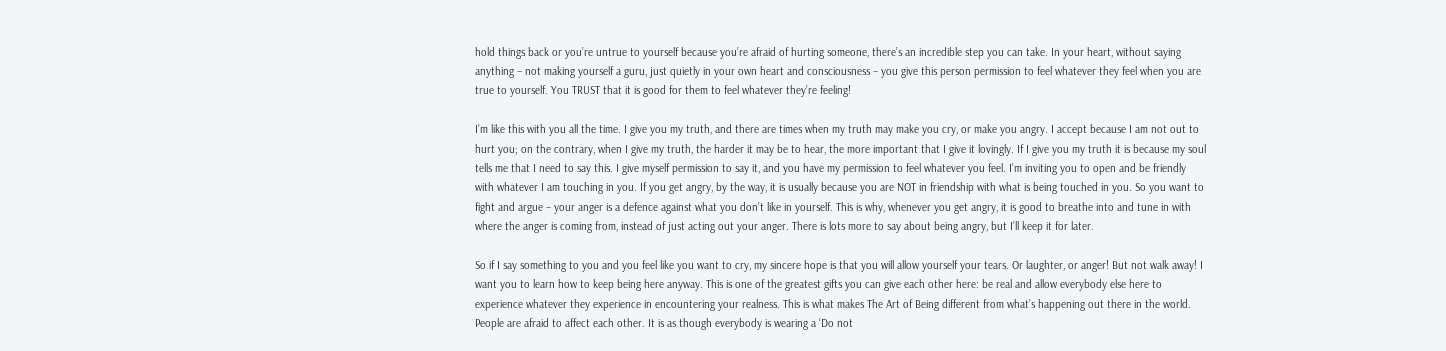hold things back or you’re untrue to yourself because you’re afraid of hurting someone, there’s an incredible step you can take. In your heart, without saying anything – not making yourself a guru, just quietly in your own heart and consciousness – you give this person permission to feel whatever they feel when you are true to yourself. You TRUST that it is good for them to feel whatever they’re feeling!

I’m like this with you all the time. I give you my truth, and there are times when my truth may make you cry, or make you angry. I accept because I am not out to hurt you; on the contrary, when I give my truth, the harder it may be to hear, the more important that I give it lovingly. If I give you my truth it is because my soul tells me that I need to say this. I give myself permission to say it, and you have my permission to feel whatever you feel. I’m inviting you to open and be friendly with whatever I am touching in you. If you get angry, by the way, it is usually because you are NOT in friendship with what is being touched in you. So you want to fight and argue – your anger is a defence against what you don’t like in yourself. This is why, whenever you get angry, it is good to breathe into and tune in with where the anger is coming from, instead of just acting out your anger. There is lots more to say about being angry, but I’ll keep it for later.

So if I say something to you and you feel like you want to cry, my sincere hope is that you will allow yourself your tears. Or laughter, or anger! But not walk away! I want you to learn how to keep being here anyway. This is one of the greatest gifts you can give each other here: be real and allow everybody else here to experience whatever they experience in encountering your realness. This is what makes The Art of Being different from what’s happening out there in the world. People are afraid to affect each other. It is as though everybody is wearing a ‘Do not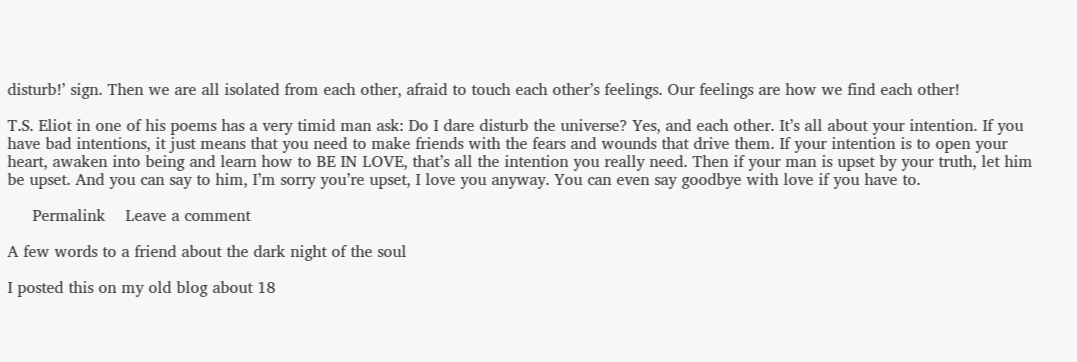disturb!’ sign. Then we are all isolated from each other, afraid to touch each other’s feelings. Our feelings are how we find each other!

T.S. Eliot in one of his poems has a very timid man ask: Do I dare disturb the universe? Yes, and each other. It’s all about your intention. If you have bad intentions, it just means that you need to make friends with the fears and wounds that drive them. If your intention is to open your heart, awaken into being and learn how to BE IN LOVE, that’s all the intention you really need. Then if your man is upset by your truth, let him be upset. And you can say to him, I’m sorry you’re upset, I love you anyway. You can even say goodbye with love if you have to.

     Permalink    Leave a comment

A few words to a friend about the dark night of the soul

I posted this on my old blog about 18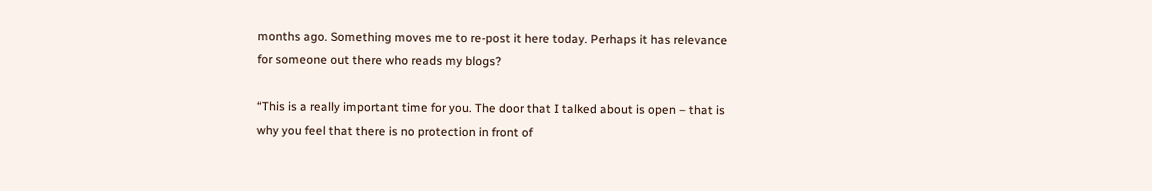months ago. Something moves me to re-post it here today. Perhaps it has relevance for someone out there who reads my blogs?

“This is a really important time for you. The door that I talked about is open – that is why you feel that there is no protection in front of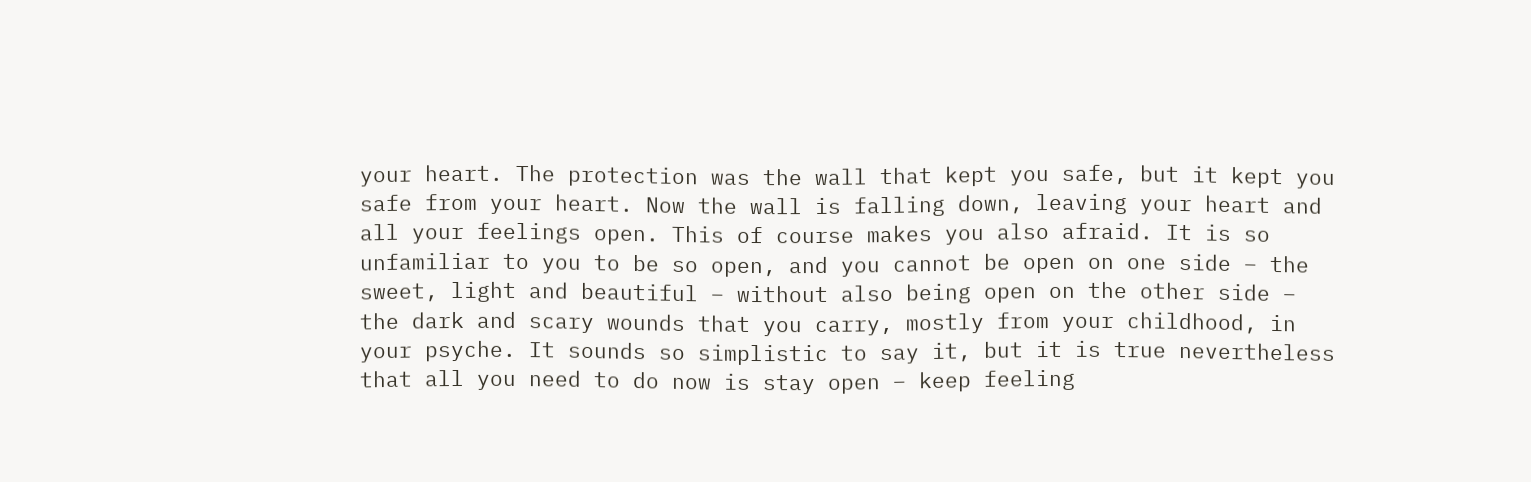your heart. The protection was the wall that kept you safe, but it kept you safe from your heart. Now the wall is falling down, leaving your heart and all your feelings open. This of course makes you also afraid. It is so unfamiliar to you to be so open, and you cannot be open on one side – the sweet, light and beautiful – without also being open on the other side – the dark and scary wounds that you carry, mostly from your childhood, in your psyche. It sounds so simplistic to say it, but it is true nevertheless that all you need to do now is stay open – keep feeling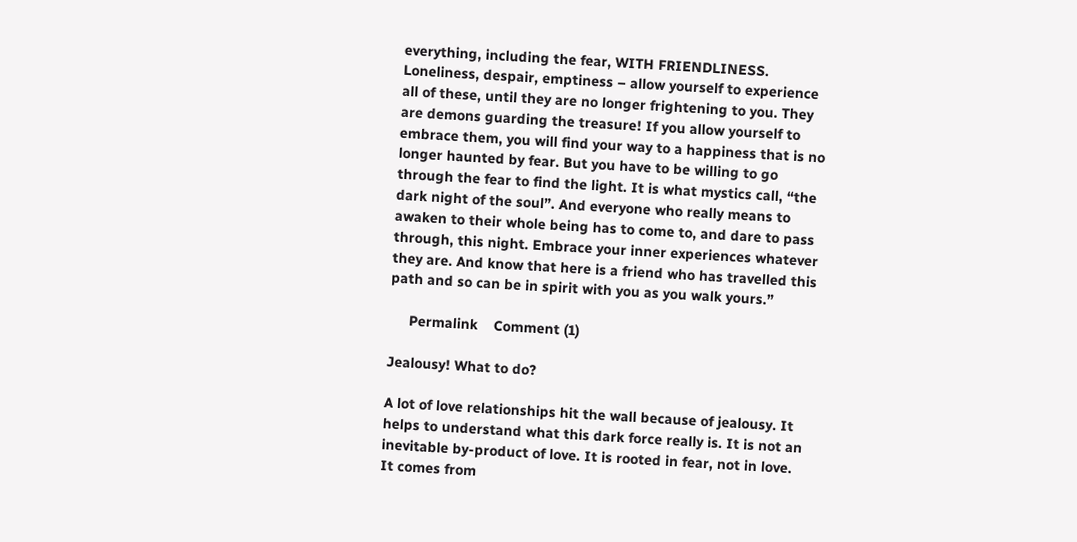everything, including the fear, WITH FRIENDLINESS. Loneliness, despair, emptiness – allow yourself to experience all of these, until they are no longer frightening to you. They are demons guarding the treasure! If you allow yourself to embrace them, you will find your way to a happiness that is no longer haunted by fear. But you have to be willing to go through the fear to find the light. It is what mystics call, “the dark night of the soul”. And everyone who really means to awaken to their whole being has to come to, and dare to pass through, this night. Embrace your inner experiences whatever they are. And know that here is a friend who has travelled this path and so can be in spirit with you as you walk yours.”

     Permalink    Comment (1)

Jealousy! What to do?

A lot of love relationships hit the wall because of jealousy. It helps to understand what this dark force really is. It is not an inevitable by-product of love. It is rooted in fear, not in love. It comes from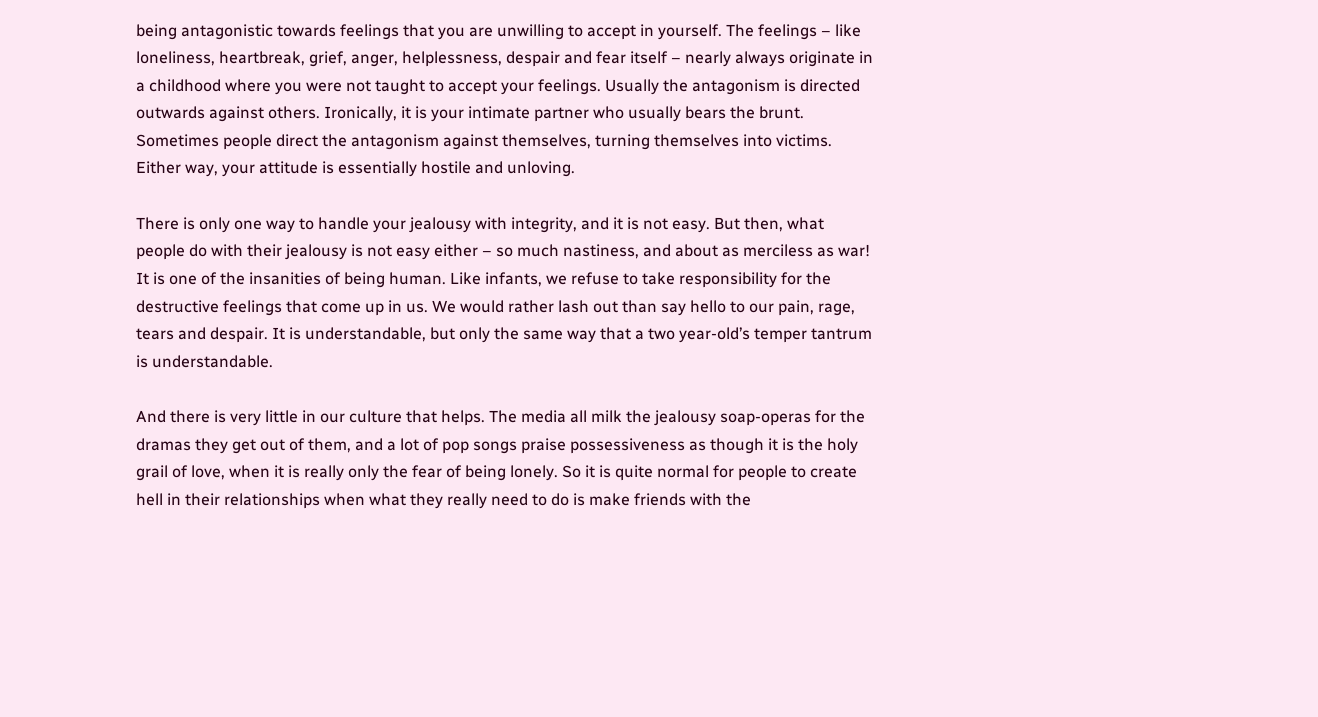being antagonistic towards feelings that you are unwilling to accept in yourself. The feelings – like loneliness, heartbreak, grief, anger, helplessness, despair and fear itself – nearly always originate in a childhood where you were not taught to accept your feelings. Usually the antagonism is directed outwards against others. Ironically, it is your intimate partner who usually bears the brunt. Sometimes people direct the antagonism against themselves, turning themselves into victims. Either way, your attitude is essentially hostile and unloving.

There is only one way to handle your jealousy with integrity, and it is not easy. But then, what people do with their jealousy is not easy either – so much nastiness, and about as merciless as war! It is one of the insanities of being human. Like infants, we refuse to take responsibility for the destructive feelings that come up in us. We would rather lash out than say hello to our pain, rage, tears and despair. It is understandable, but only the same way that a two year-old’s temper tantrum is understandable.

And there is very little in our culture that helps. The media all milk the jealousy soap-operas for the dramas they get out of them, and a lot of pop songs praise possessiveness as though it is the holy grail of love, when it is really only the fear of being lonely. So it is quite normal for people to create hell in their relationships when what they really need to do is make friends with the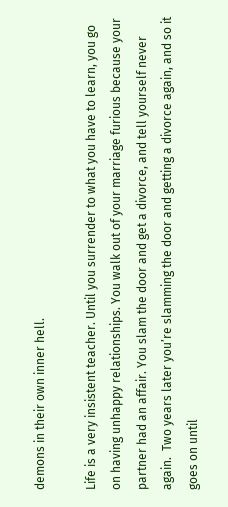demons in their own inner hell.

Life is a very insistent teacher. Until you surrender to what you have to learn, you go on having unhappy relationships. You walk out of your marriage furious because your partner had an affair. You slam the door and get a divorce, and tell yourself never again.  Two years later you’re slamming the door and getting a divorce again, and so it goes on until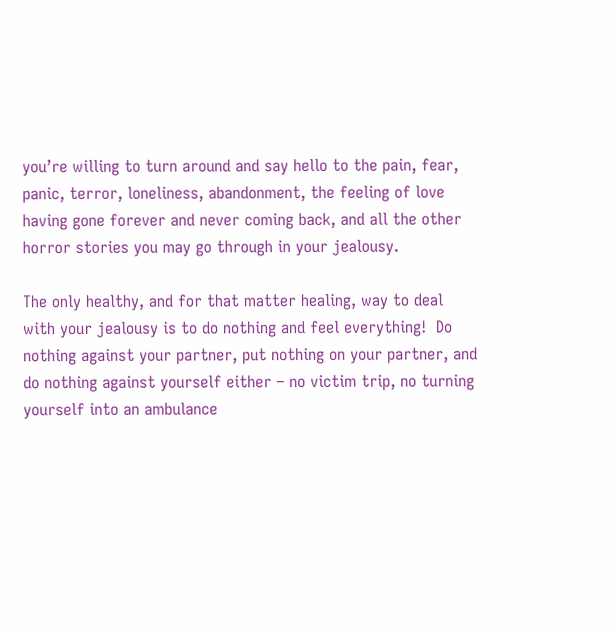you’re willing to turn around and say hello to the pain, fear, panic, terror, loneliness, abandonment, the feeling of love having gone forever and never coming back, and all the other horror stories you may go through in your jealousy.

The only healthy, and for that matter healing, way to deal with your jealousy is to do nothing and feel everything!  Do nothing against your partner, put nothing on your partner, and do nothing against yourself either – no victim trip, no turning yourself into an ambulance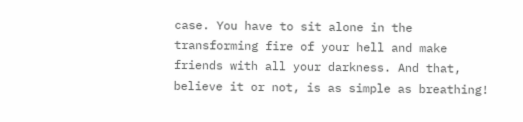case. You have to sit alone in the transforming fire of your hell and make friends with all your darkness. And that, believe it or not, is as simple as breathing!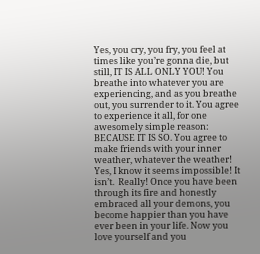Yes, you cry, you fry, you feel at times like you’re gonna die, but still, IT IS ALL ONLY YOU! You breathe into whatever you are experiencing, and as you breathe out, you surrender to it. You agree to experience it all, for one awesomely simple reason: BECAUSE IT IS SO. You agree to make friends with your inner weather, whatever the weather! Yes, I know it seems impossible! It isn’t.  Really! Once you have been through its fire and honestly embraced all your demons, you become happier than you have ever been in your life. Now you love yourself and you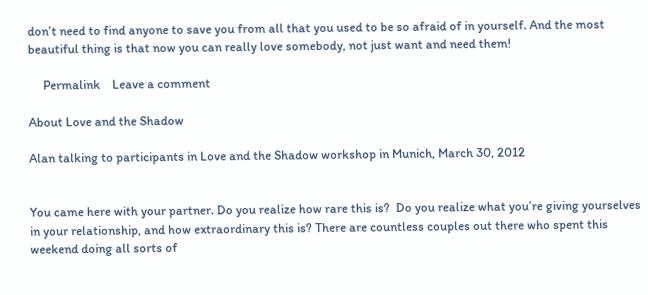don’t need to find anyone to save you from all that you used to be so afraid of in yourself. And the most beautiful thing is that now you can really love somebody, not just want and need them!

     Permalink    Leave a comment

About Love and the Shadow

Alan talking to participants in Love and the Shadow workshop in Munich, March 30, 2012


You came here with your partner. Do you realize how rare this is?  Do you realize what you’re giving yourselves in your relationship, and how extraordinary this is? There are countless couples out there who spent this weekend doing all sorts of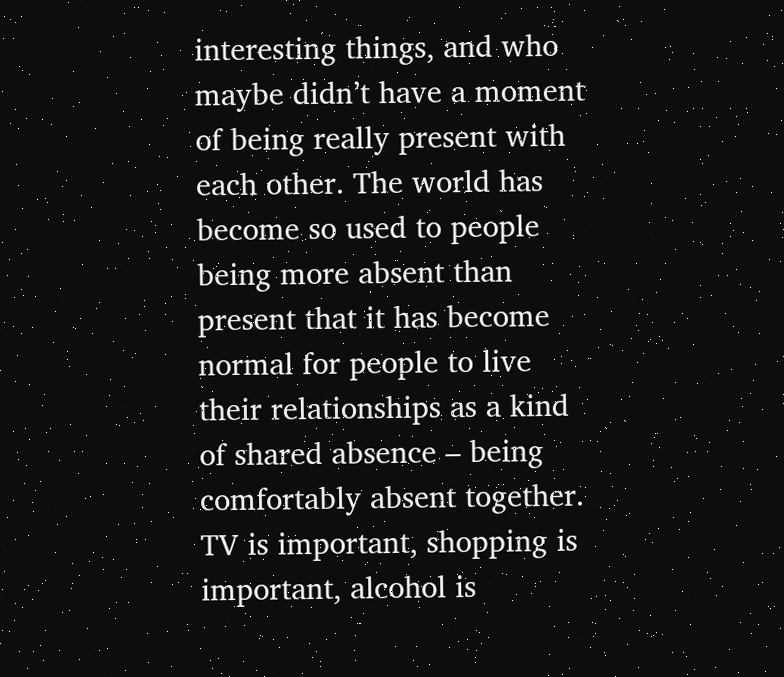interesting things, and who maybe didn’t have a moment of being really present with each other. The world has become so used to people being more absent than present that it has become normal for people to live their relationships as a kind of shared absence – being comfortably absent together. TV is important, shopping is important, alcohol is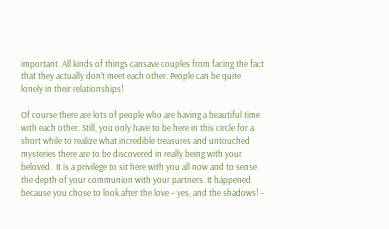important. All kinds of things cansave couples from facing the fact that they actually don’t meet each other. People can be quite lonely in their relationships!

Of course there are lots of people who are having a beautiful time with each other. Still, you only have to be here in this circle for a short while to realize what incredible treasures and untouched mysteries there are to be discovered in really being with your beloved.  It is a privilege to sit here with you all now and to sense the depth of your communion with your partners. It happened because you chose to look after the love – yes, and the shadows! –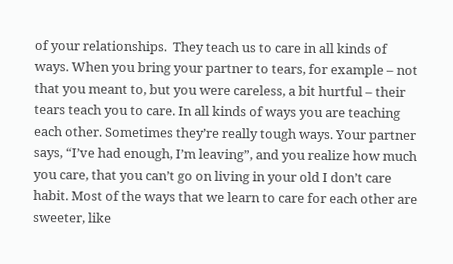of your relationships.  They teach us to care in all kinds of ways. When you bring your partner to tears, for example – not that you meant to, but you were careless, a bit hurtful – their tears teach you to care. In all kinds of ways you are teaching each other. Sometimes they’re really tough ways. Your partner says, “I’ve had enough, I’m leaving”, and you realize how much you care, that you can’t go on living in your old I don’t care habit. Most of the ways that we learn to care for each other are sweeter, like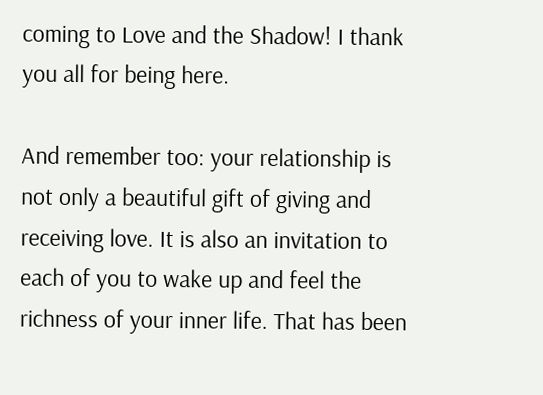coming to Love and the Shadow! I thank you all for being here.

And remember too: your relationship is not only a beautiful gift of giving and receiving love. It is also an invitation to each of you to wake up and feel the richness of your inner life. That has been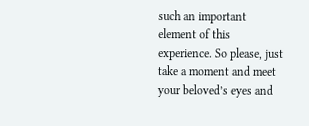such an important element of this experience. So please, just take a moment and meet your beloved’s eyes and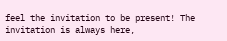feel the invitation to be present! The invitation is always here,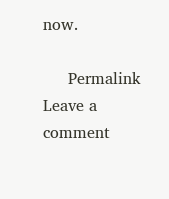now.

     Permalink    Leave a comment